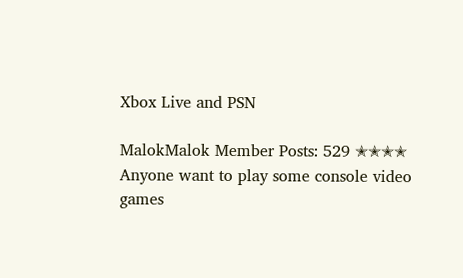Xbox Live and PSN

MalokMalok Member Posts: 529 ✭✭✭✭
Anyone want to play some console video games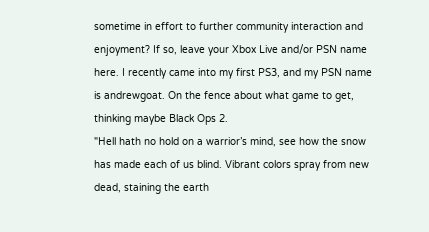sometime in effort to further community interaction and enjoyment? If so, leave your Xbox Live and/or PSN name here. I recently came into my first PS3, and my PSN name is andrewgoat. On the fence about what game to get, thinking maybe Black Ops 2.
"Hell hath no hold on a warrior’s mind, see how the snow has made each of us blind. Vibrant colors spray from new dead, staining the earth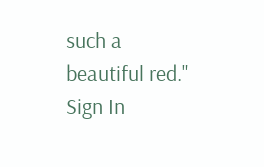such a beautiful red."
Sign In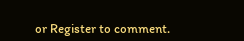or Register to comment.